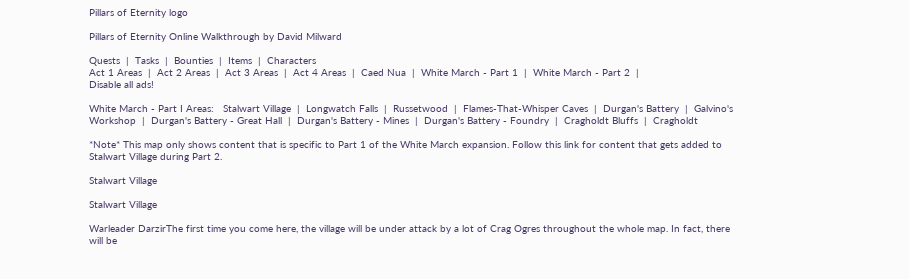Pillars of Eternity logo

Pillars of Eternity Online Walkthrough by David Milward

Quests  |  Tasks  |  Bounties  |  Items  |  Characters
Act 1 Areas  |  Act 2 Areas  |  Act 3 Areas  |  Act 4 Areas  |  Caed Nua  |  White March - Part 1  |  White March - Part 2  |
Disable all ads!

White March - Part I Areas:   Stalwart Village  |  Longwatch Falls  |  Russetwood  |  Flames-That-Whisper Caves  |  Durgan's Battery  |  Galvino's Workshop  |  Durgan's Battery - Great Hall  |  Durgan's Battery - Mines  |  Durgan's Battery - Foundry  |  Cragholdt Bluffs  |  Cragholdt

*Note* This map only shows content that is specific to Part 1 of the White March expansion. Follow this link for content that gets added to Stalwart Village during Part 2.

Stalwart Village

Stalwart Village

Warleader DarzirThe first time you come here, the village will be under attack by a lot of Crag Ogres throughout the whole map. In fact, there will be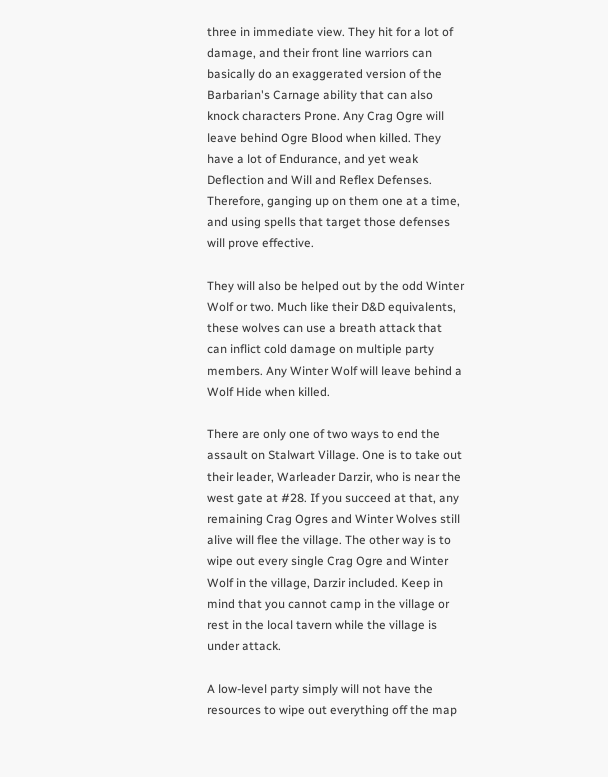three in immediate view. They hit for a lot of damage, and their front line warriors can basically do an exaggerated version of the Barbarian's Carnage ability that can also knock characters Prone. Any Crag Ogre will leave behind Ogre Blood when killed. They have a lot of Endurance, and yet weak Deflection and Will and Reflex Defenses. Therefore, ganging up on them one at a time, and using spells that target those defenses will prove effective.

They will also be helped out by the odd Winter Wolf or two. Much like their D&D equivalents, these wolves can use a breath attack that can inflict cold damage on multiple party members. Any Winter Wolf will leave behind a Wolf Hide when killed.

There are only one of two ways to end the assault on Stalwart Village. One is to take out their leader, Warleader Darzir, who is near the west gate at #28. If you succeed at that, any remaining Crag Ogres and Winter Wolves still alive will flee the village. The other way is to wipe out every single Crag Ogre and Winter Wolf in the village, Darzir included. Keep in mind that you cannot camp in the village or rest in the local tavern while the village is under attack.

A low-level party simply will not have the resources to wipe out everything off the map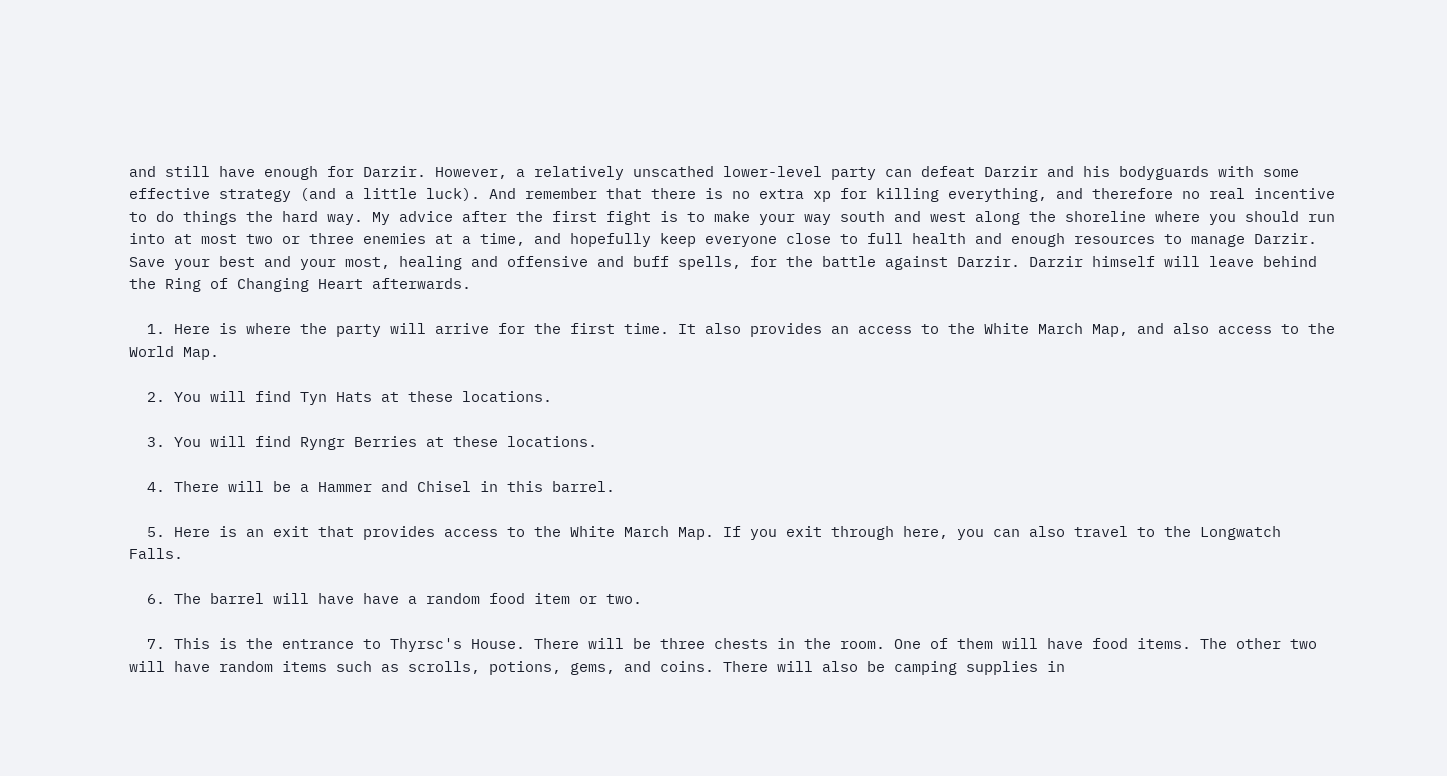and still have enough for Darzir. However, a relatively unscathed lower-level party can defeat Darzir and his bodyguards with some effective strategy (and a little luck). And remember that there is no extra xp for killing everything, and therefore no real incentive to do things the hard way. My advice after the first fight is to make your way south and west along the shoreline where you should run into at most two or three enemies at a time, and hopefully keep everyone close to full health and enough resources to manage Darzir. Save your best and your most, healing and offensive and buff spells, for the battle against Darzir. Darzir himself will leave behind the Ring of Changing Heart afterwards.

  1. Here is where the party will arrive for the first time. It also provides an access to the White March Map, and also access to the World Map.

  2. You will find Tyn Hats at these locations.

  3. You will find Ryngr Berries at these locations.

  4. There will be a Hammer and Chisel in this barrel.

  5. Here is an exit that provides access to the White March Map. If you exit through here, you can also travel to the Longwatch Falls.

  6. The barrel will have have a random food item or two.

  7. This is the entrance to Thyrsc's House. There will be three chests in the room. One of them will have food items. The other two will have random items such as scrolls, potions, gems, and coins. There will also be camping supplies in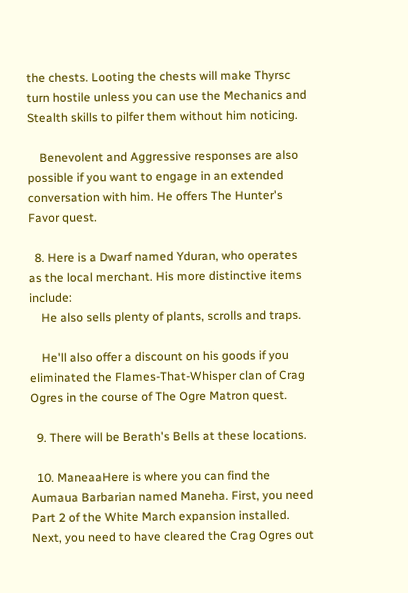the chests. Looting the chests will make Thyrsc turn hostile unless you can use the Mechanics and Stealth skills to pilfer them without him noticing.

    Benevolent and Aggressive responses are also possible if you want to engage in an extended conversation with him. He offers The Hunter's Favor quest.

  8. Here is a Dwarf named Yduran, who operates as the local merchant. His more distinctive items include:
    He also sells plenty of plants, scrolls and traps.

    He'll also offer a discount on his goods if you eliminated the Flames-That-Whisper clan of Crag Ogres in the course of The Ogre Matron quest.

  9. There will be Berath's Bells at these locations.

  10. ManeaaHere is where you can find the Aumaua Barbarian named Maneha. First, you need Part 2 of the White March expansion installed. Next, you need to have cleared the Crag Ogres out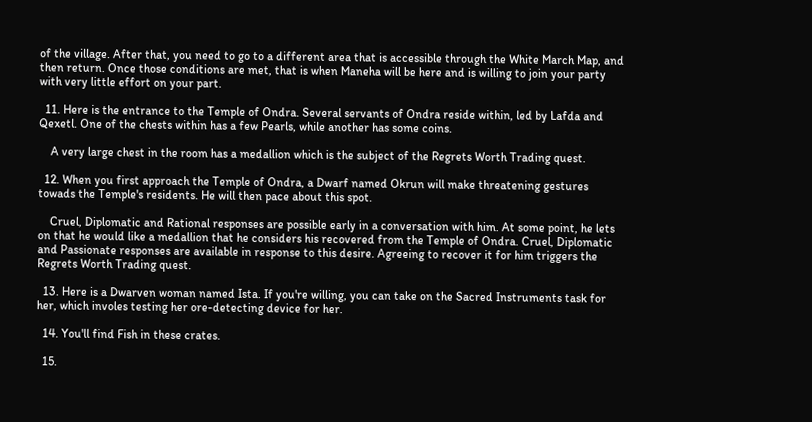of the village. After that, you need to go to a different area that is accessible through the White March Map, and then return. Once those conditions are met, that is when Maneha will be here and is willing to join your party with very little effort on your part.

  11. Here is the entrance to the Temple of Ondra. Several servants of Ondra reside within, led by Lafda and Qexetl. One of the chests within has a few Pearls, while another has some coins.

    A very large chest in the room has a medallion which is the subject of the Regrets Worth Trading quest.

  12. When you first approach the Temple of Ondra, a Dwarf named Okrun will make threatening gestures towads the Temple's residents. He will then pace about this spot.

    Cruel, Diplomatic and Rational responses are possible early in a conversation with him. At some point, he lets on that he would like a medallion that he considers his recovered from the Temple of Ondra. Cruel, Diplomatic and Passionate responses are available in response to this desire. Agreeing to recover it for him triggers the Regrets Worth Trading quest.

  13. Here is a Dwarven woman named Ista. If you're willing, you can take on the Sacred Instruments task for her, which involes testing her ore-detecting device for her.

  14. You'll find Fish in these crates.

  15.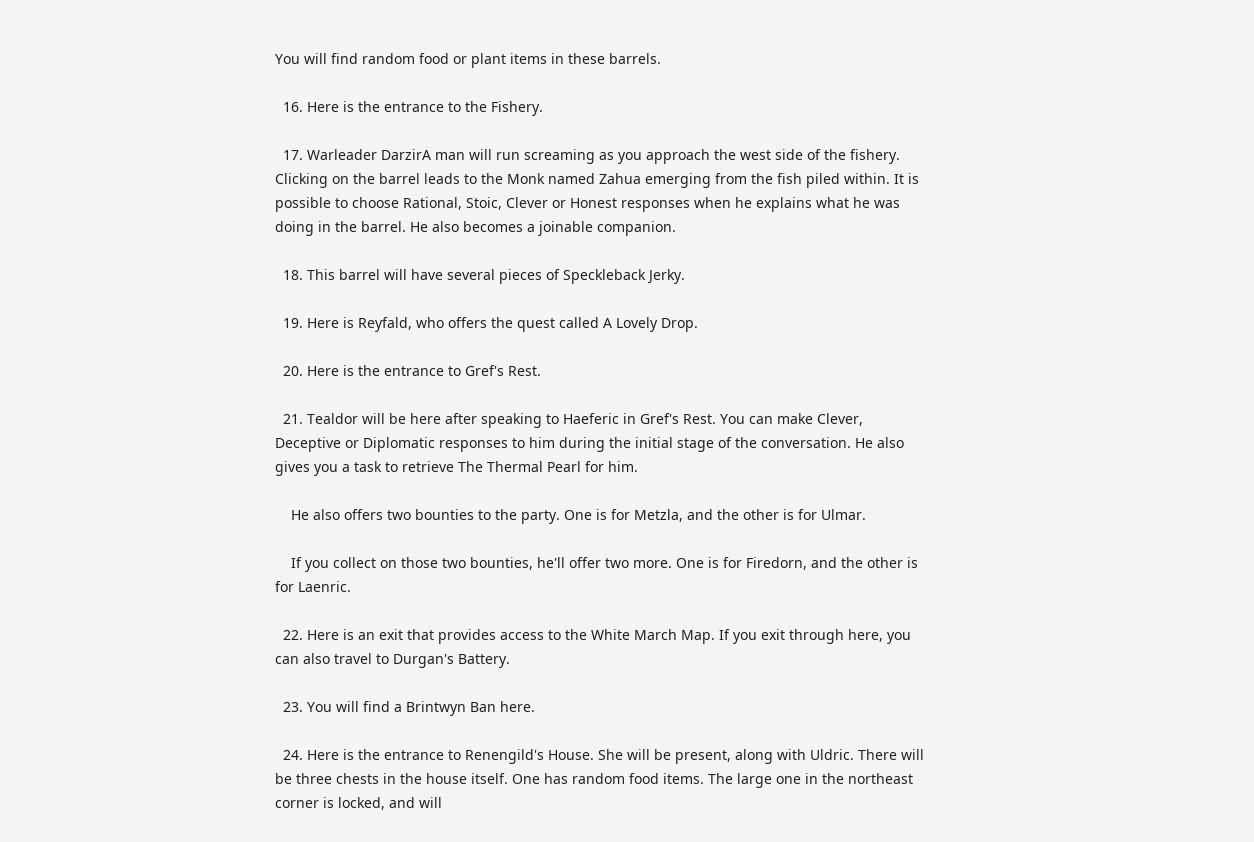You will find random food or plant items in these barrels.

  16. Here is the entrance to the Fishery.

  17. Warleader DarzirA man will run screaming as you approach the west side of the fishery. Clicking on the barrel leads to the Monk named Zahua emerging from the fish piled within. It is possible to choose Rational, Stoic, Clever or Honest responses when he explains what he was doing in the barrel. He also becomes a joinable companion.

  18. This barrel will have several pieces of Speckleback Jerky.

  19. Here is Reyfald, who offers the quest called A Lovely Drop.

  20. Here is the entrance to Gref's Rest.

  21. Tealdor will be here after speaking to Haeferic in Gref's Rest. You can make Clever, Deceptive or Diplomatic responses to him during the initial stage of the conversation. He also gives you a task to retrieve The Thermal Pearl for him.

    He also offers two bounties to the party. One is for Metzla, and the other is for Ulmar.

    If you collect on those two bounties, he'll offer two more. One is for Firedorn, and the other is for Laenric.

  22. Here is an exit that provides access to the White March Map. If you exit through here, you can also travel to Durgan's Battery.

  23. You will find a Brintwyn Ban here.

  24. Here is the entrance to Renengild's House. She will be present, along with Uldric. There will be three chests in the house itself. One has random food items. The large one in the northeast corner is locked, and will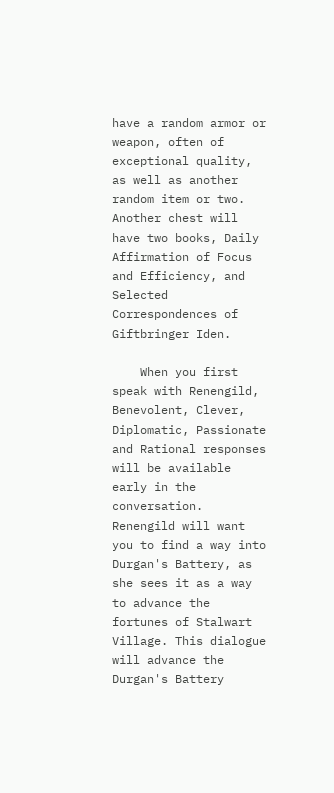have a random armor or weapon, often of exceptional quality, as well as another random item or two. Another chest will have two books, Daily Affirmation of Focus and Efficiency, and Selected Correspondences of Giftbringer Iden.

    When you first speak with Renengild, Benevolent, Clever, Diplomatic, Passionate and Rational responses will be available early in the conversation. Renengild will want you to find a way into Durgan's Battery, as she sees it as a way to advance the fortunes of Stalwart Village. This dialogue will advance the Durgan's Battery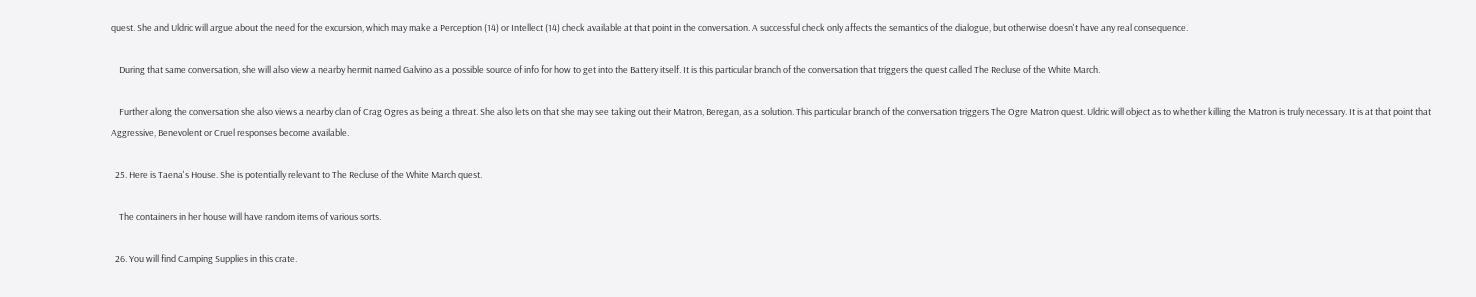quest. She and Uldric will argue about the need for the excursion, which may make a Perception (14) or Intellect (14) check available at that point in the conversation. A successful check only affects the semantics of the dialogue, but otherwise doesn't have any real consequence.

    During that same conversation, she will also view a nearby hermit named Galvino as a possible source of info for how to get into the Battery itself. It is this particular branch of the conversation that triggers the quest called The Recluse of the White March.

    Further along the conversation she also views a nearby clan of Crag Ogres as being a threat. She also lets on that she may see taking out their Matron, Beregan, as a solution. This particular branch of the conversation triggers The Ogre Matron quest. Uldric will object as to whether killing the Matron is truly necessary. It is at that point that Aggressive, Benevolent or Cruel responses become available.

  25. Here is Taena's House. She is potentially relevant to The Recluse of the White March quest.

    The containers in her house will have random items of various sorts.

  26. You will find Camping Supplies in this crate.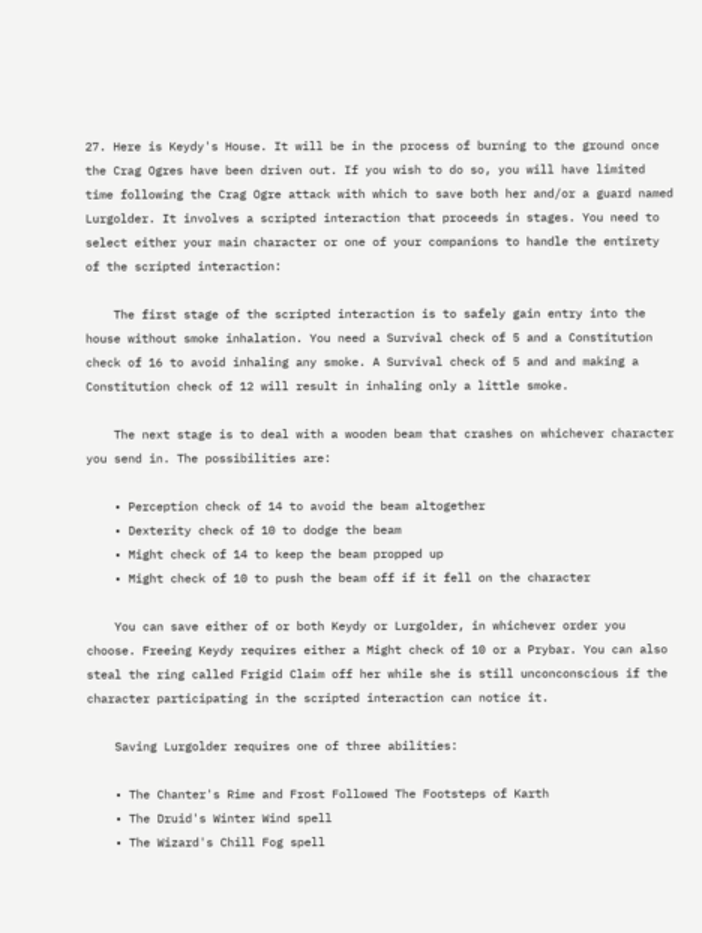27. Here is Keydy's House. It will be in the process of burning to the ground once the Crag Ogres have been driven out. If you wish to do so, you will have limited time following the Crag Ogre attack with which to save both her and/or a guard named Lurgolder. It involves a scripted interaction that proceeds in stages. You need to select either your main character or one of your companions to handle the entirety of the scripted interaction:

    The first stage of the scripted interaction is to safely gain entry into the house without smoke inhalation. You need a Survival check of 5 and a Constitution check of 16 to avoid inhaling any smoke. A Survival check of 5 and and making a Constitution check of 12 will result in inhaling only a little smoke.

    The next stage is to deal with a wooden beam that crashes on whichever character you send in. The possibilities are:

    • Perception check of 14 to avoid the beam altogether
    • Dexterity check of 10 to dodge the beam
    • Might check of 14 to keep the beam propped up
    • Might check of 10 to push the beam off if it fell on the character

    You can save either of or both Keydy or Lurgolder, in whichever order you choose. Freeing Keydy requires either a Might check of 10 or a Prybar. You can also steal the ring called Frigid Claim off her while she is still unconconscious if the character participating in the scripted interaction can notice it.

    Saving Lurgolder requires one of three abilities:

    • The Chanter's Rime and Frost Followed The Footsteps of Karth
    • The Druid's Winter Wind spell
    • The Wizard's Chill Fog spell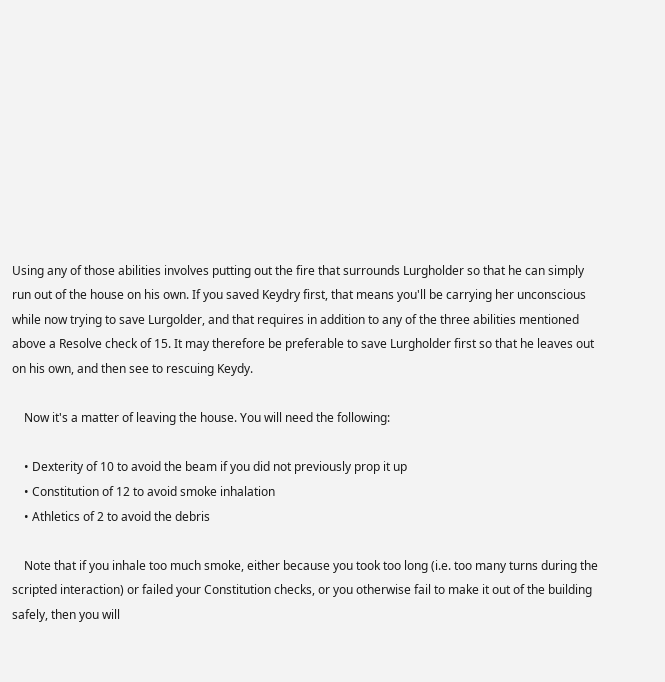Using any of those abilities involves putting out the fire that surrounds Lurgholder so that he can simply run out of the house on his own. If you saved Keydry first, that means you'll be carrying her unconscious while now trying to save Lurgolder, and that requires in addition to any of the three abilities mentioned above a Resolve check of 15. It may therefore be preferable to save Lurgholder first so that he leaves out on his own, and then see to rescuing Keydy.

    Now it's a matter of leaving the house. You will need the following:

    • Dexterity of 10 to avoid the beam if you did not previously prop it up
    • Constitution of 12 to avoid smoke inhalation
    • Athletics of 2 to avoid the debris

    Note that if you inhale too much smoke, either because you took too long (i.e. too many turns during the scripted interaction) or failed your Constitution checks, or you otherwise fail to make it out of the building safely, then you will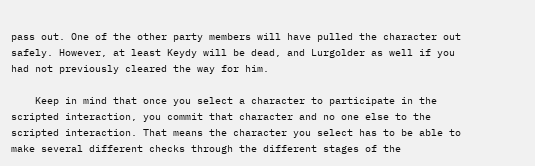pass out. One of the other party members will have pulled the character out safely. However, at least Keydy will be dead, and Lurgolder as well if you had not previously cleared the way for him.

    Keep in mind that once you select a character to participate in the scripted interaction, you commit that character and no one else to the scripted interaction. That means the character you select has to be able to make several different checks through the different stages of the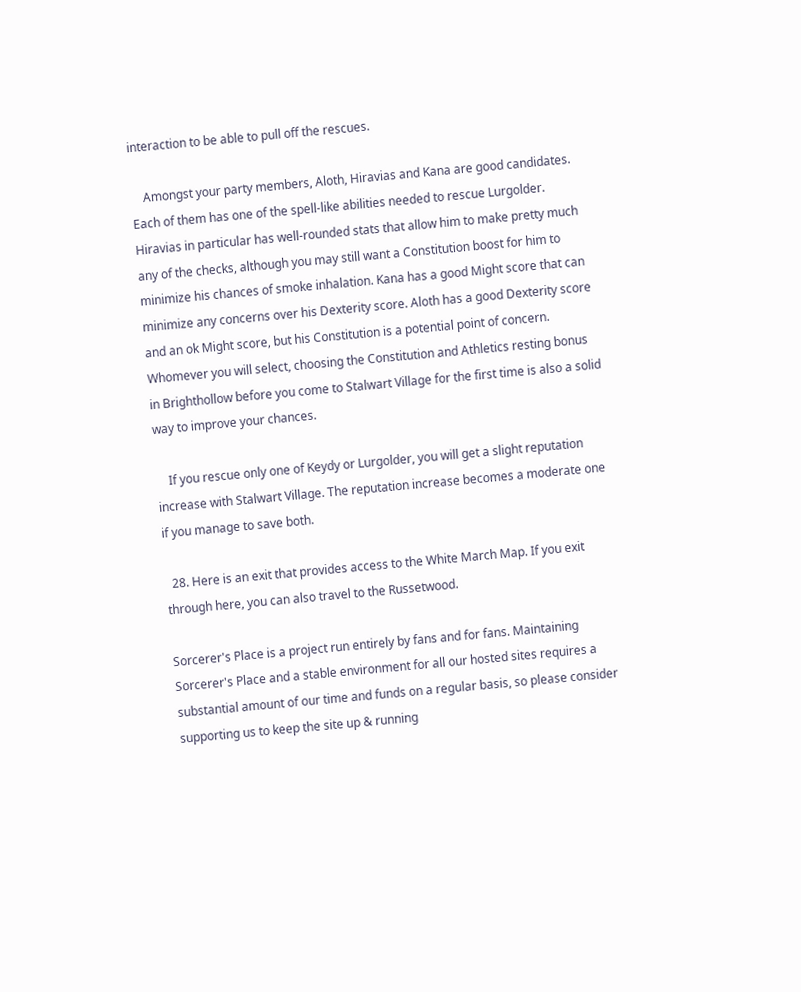interaction to be able to pull off the rescues.

    Amongst your party members, Aloth, Hiravias and Kana are good candidates. Each of them has one of the spell-like abilities needed to rescue Lurgolder. Hiravias in particular has well-rounded stats that allow him to make pretty much any of the checks, although you may still want a Constitution boost for him to minimize his chances of smoke inhalation. Kana has a good Might score that can minimize any concerns over his Dexterity score. Aloth has a good Dexterity score and an ok Might score, but his Constitution is a potential point of concern. Whomever you will select, choosing the Constitution and Athletics resting bonus in Brighthollow before you come to Stalwart Village for the first time is also a solid way to improve your chances.

    If you rescue only one of Keydy or Lurgolder, you will get a slight reputation increase with Stalwart Village. The reputation increase becomes a moderate one if you manage to save both.

  28. Here is an exit that provides access to the White March Map. If you exit through here, you can also travel to the Russetwood.

Sorcerer's Place is a project run entirely by fans and for fans. Maintaining Sorcerer's Place and a stable environment for all our hosted sites requires a substantial amount of our time and funds on a regular basis, so please consider supporting us to keep the site up & running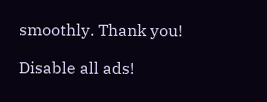smoothly. Thank you!

Disable all ads!